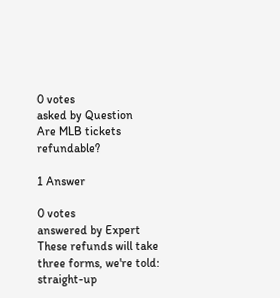0 votes
asked by Question
Are MLB tickets refundable?

1 Answer

0 votes
answered by Expert
These refunds will take three forms, we're told: straight-up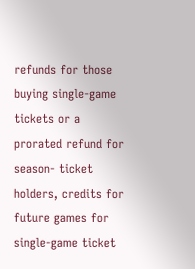refunds for those buying single-game tickets or a prorated refund for season- ticket holders, credits for future games for single-game ticket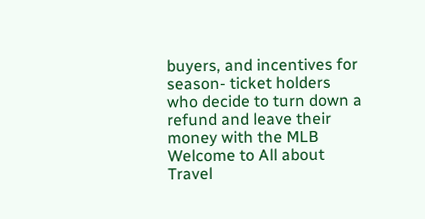buyers, and incentives for season- ticket holders who decide to turn down a refund and leave their money with the MLB
Welcome to All about Travel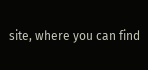site, where you can find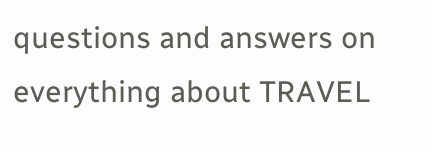questions and answers on everything about TRAVEL